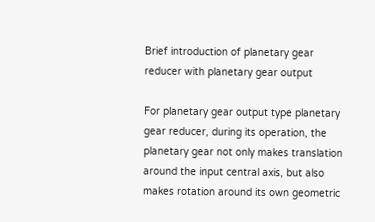Brief introduction of planetary gear reducer with planetary gear output

For planetary gear output type planetary gear reducer, during its operation, the planetary gear not only makes translation around the input central axis, but also makes rotation around its own geometric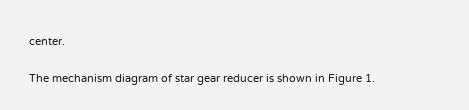center.

The mechanism diagram of star gear reducer is shown in Figure 1.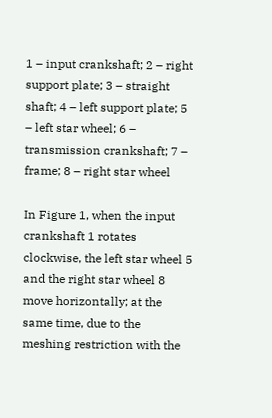1 – input crankshaft; 2 – right support plate; 3 – straight shaft; 4 – left support plate; 5 – left star wheel; 6 – transmission crankshaft; 7 – frame; 8 – right star wheel

In Figure 1, when the input crankshaft 1 rotates clockwise, the left star wheel 5 and the right star wheel 8 move horizontally; at the same time, due to the meshing restriction with the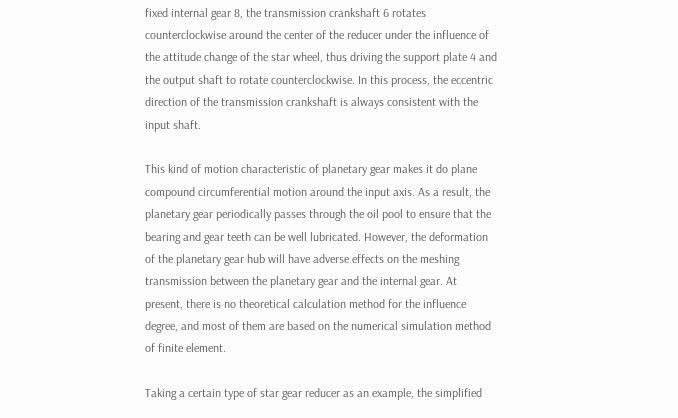fixed internal gear 8, the transmission crankshaft 6 rotates counterclockwise around the center of the reducer under the influence of the attitude change of the star wheel, thus driving the support plate 4 and the output shaft to rotate counterclockwise. In this process, the eccentric direction of the transmission crankshaft is always consistent with the input shaft.

This kind of motion characteristic of planetary gear makes it do plane compound circumferential motion around the input axis. As a result, the planetary gear periodically passes through the oil pool to ensure that the bearing and gear teeth can be well lubricated. However, the deformation of the planetary gear hub will have adverse effects on the meshing transmission between the planetary gear and the internal gear. At present, there is no theoretical calculation method for the influence degree, and most of them are based on the numerical simulation method of finite element.

Taking a certain type of star gear reducer as an example, the simplified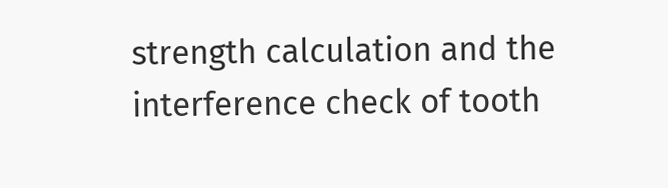strength calculation and the interference check of tooth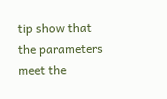tip show that the parameters meet the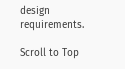design requirements.

Scroll to Top